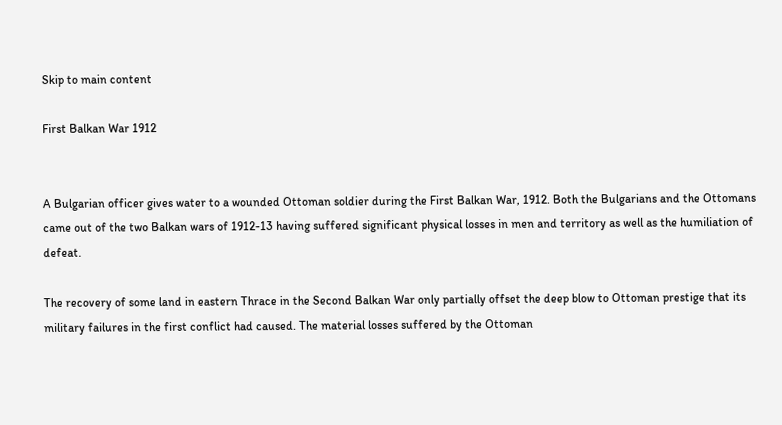Skip to main content

First Balkan War 1912


A Bulgarian officer gives water to a wounded Ottoman soldier during the First Balkan War, 1912. Both the Bulgarians and the Ottomans came out of the two Balkan wars of 1912-13 having suffered significant physical losses in men and territory as well as the humiliation of defeat.

The recovery of some land in eastern Thrace in the Second Balkan War only partially offset the deep blow to Ottoman prestige that its military failures in the first conflict had caused. The material losses suffered by the Ottoman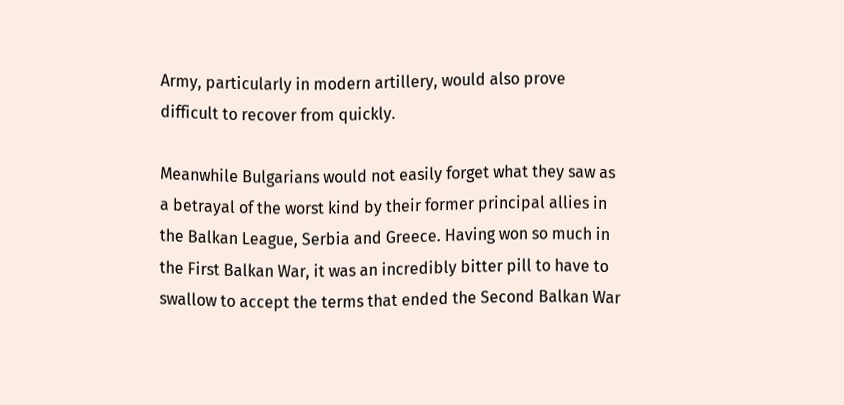Army, particularly in modern artillery, would also prove difficult to recover from quickly.

Meanwhile Bulgarians would not easily forget what they saw as a betrayal of the worst kind by their former principal allies in the Balkan League, Serbia and Greece. Having won so much in the First Balkan War, it was an incredibly bitter pill to have to swallow to accept the terms that ended the Second Balkan War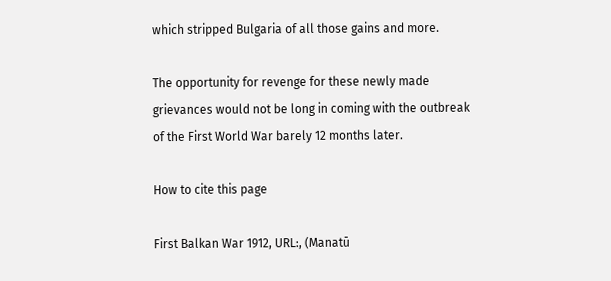which stripped Bulgaria of all those gains and more.

The opportunity for revenge for these newly made grievances would not be long in coming with the outbreak of the First World War barely 12 months later.

How to cite this page

First Balkan War 1912, URL:, (Manatū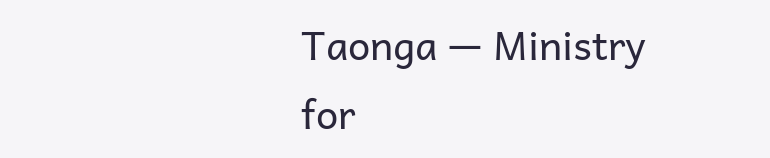Taonga — Ministry for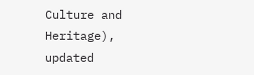Culture and Heritage), updated